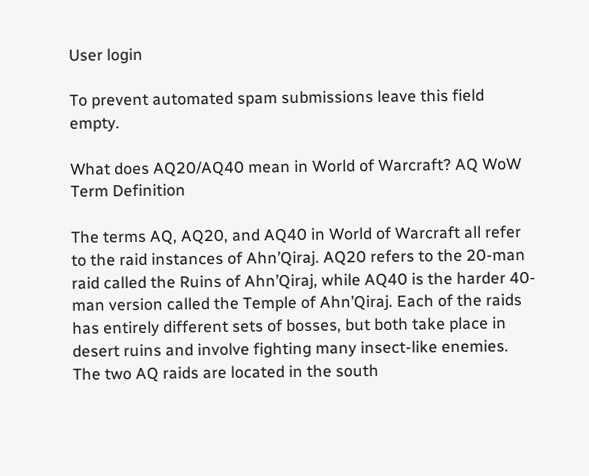User login

To prevent automated spam submissions leave this field empty.

What does AQ20/AQ40 mean in World of Warcraft? AQ WoW Term Definition

The terms AQ, AQ20, and AQ40 in World of Warcraft all refer to the raid instances of Ahn’Qiraj. AQ20 refers to the 20-man raid called the Ruins of Ahn’Qiraj, while AQ40 is the harder 40-man version called the Temple of Ahn’Qiraj. Each of the raids has entirely different sets of bosses, but both take place in desert ruins and involve fighting many insect-like enemies. The two AQ raids are located in the south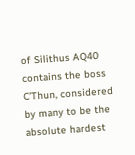of Silithus AQ40 contains the boss C’Thun, considered by many to be the absolute hardest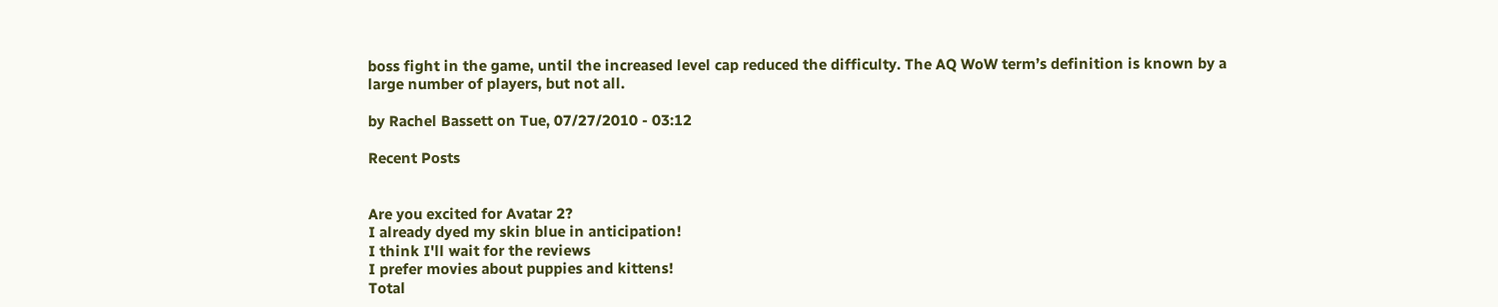boss fight in the game, until the increased level cap reduced the difficulty. The AQ WoW term’s definition is known by a large number of players, but not all.

by Rachel Bassett on Tue, 07/27/2010 - 03:12

Recent Posts


Are you excited for Avatar 2?
I already dyed my skin blue in anticipation!
I think I'll wait for the reviews
I prefer movies about puppies and kittens!
Total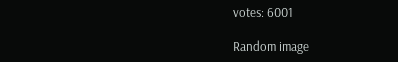votes: 6001

Random image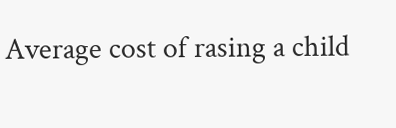Average cost of rasing a child